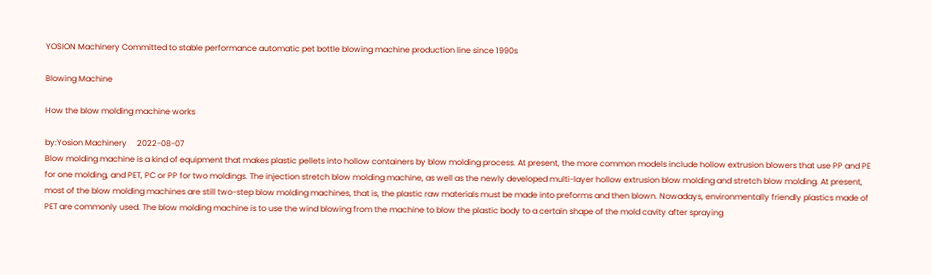YOSION Machinery Committed to stable performance automatic pet bottle blowing machine production line since 1990s

Blowing Machine

How the blow molding machine works

by:Yosion Machinery     2022-08-07
Blow molding machine is a kind of equipment that makes plastic pellets into hollow containers by blow molding process. At present, the more common models include hollow extrusion blowers that use PP and PE for one molding, and PET, PC or PP for two moldings. The injection stretch blow molding machine, as well as the newly developed multi-layer hollow extrusion blow molding and stretch blow molding. At present, most of the blow molding machines are still two-step blow molding machines, that is, the plastic raw materials must be made into preforms and then blown. Nowadays, environmentally friendly plastics made of PET are commonly used. The blow molding machine is to use the wind blowing from the machine to blow the plastic body to a certain shape of the mold cavity after spraying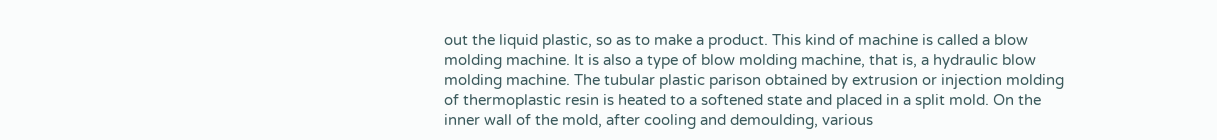out the liquid plastic, so as to make a product. This kind of machine is called a blow molding machine. It is also a type of blow molding machine, that is, a hydraulic blow molding machine. The tubular plastic parison obtained by extrusion or injection molding of thermoplastic resin is heated to a softened state and placed in a split mold. On the inner wall of the mold, after cooling and demoulding, various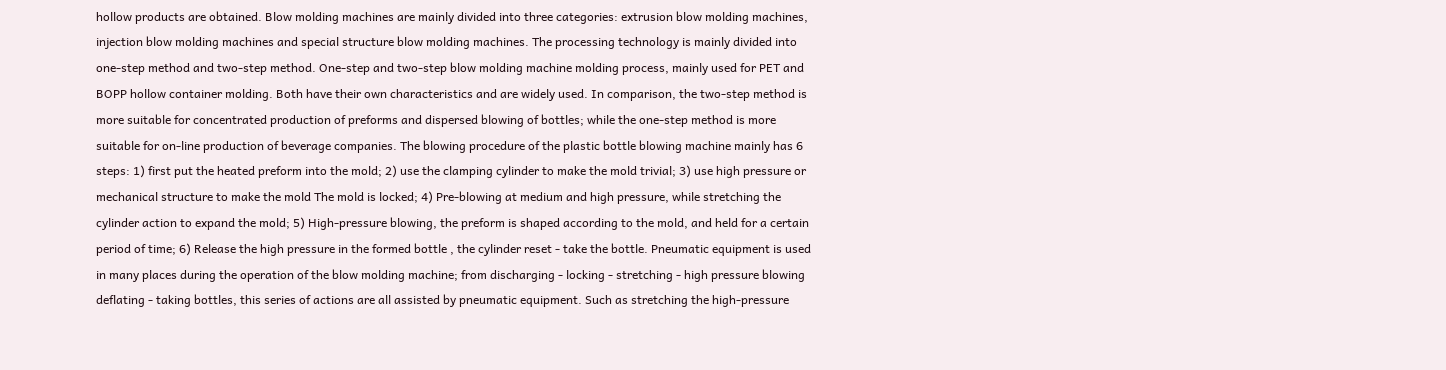hollow products are obtained. Blow molding machines are mainly divided into three categories: extrusion blow molding machines, injection blow molding machines and special structure blow molding machines. The processing technology is mainly divided into one-step method and two-step method. One-step and two-step blow molding machine molding process, mainly used for PET and BOPP hollow container molding. Both have their own characteristics and are widely used. In comparison, the two-step method is more suitable for concentrated production of preforms and dispersed blowing of bottles; while the one-step method is more suitable for on-line production of beverage companies. The blowing procedure of the plastic bottle blowing machine mainly has 6 steps: 1) first put the heated preform into the mold; 2) use the clamping cylinder to make the mold trivial; 3) use high pressure or mechanical structure to make the mold The mold is locked; 4) Pre-blowing at medium and high pressure, while stretching the cylinder action to expand the mold; 5) High-pressure blowing, the preform is shaped according to the mold, and held for a certain period of time; 6) Release the high pressure in the formed bottle , the cylinder reset - take the bottle. Pneumatic equipment is used in many places during the operation of the blow molding machine; from discharging - locking - stretching - high pressure blowing deflating - taking bottles, this series of actions are all assisted by pneumatic equipment. Such as stretching the high-pressure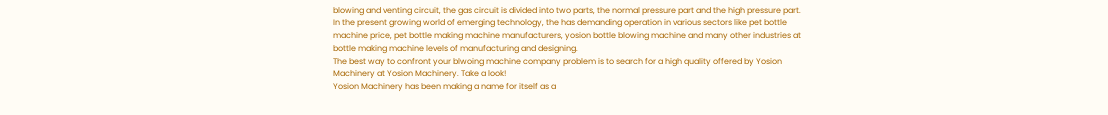blowing and venting circuit, the gas circuit is divided into two parts, the normal pressure part and the high pressure part.
In the present growing world of emerging technology, the has demanding operation in various sectors like pet bottle machine price, pet bottle making machine manufacturers, yosion bottle blowing machine and many other industries at bottle making machine levels of manufacturing and designing.
The best way to confront your blwoing machine company problem is to search for a high quality offered by Yosion Machinery at Yosion Machinery. Take a look!
Yosion Machinery has been making a name for itself as a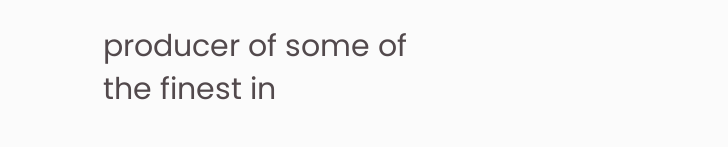producer of some of the finest in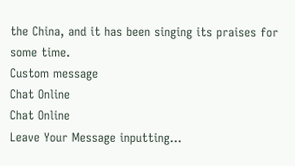the China, and it has been singing its praises for some time.
Custom message
Chat Online
Chat Online
Leave Your Message inputting...